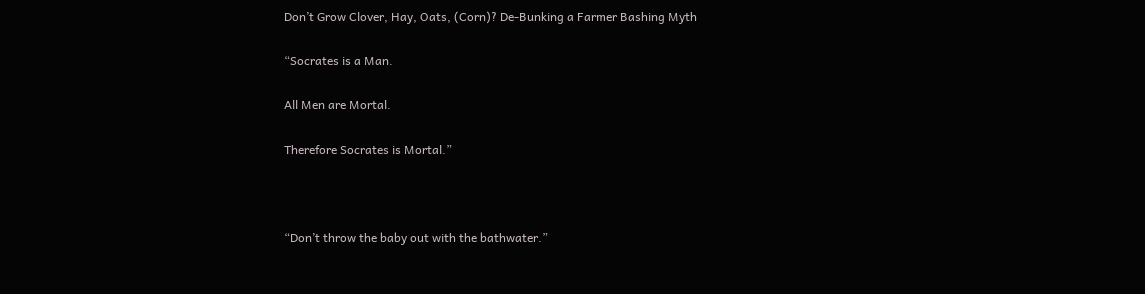Don’t Grow Clover, Hay, Oats, (Corn)? De-Bunking a Farmer Bashing Myth

“Socrates is a Man.

All Men are Mortal.

Therefore Socrates is Mortal.”



“Don’t throw the baby out with the bathwater.”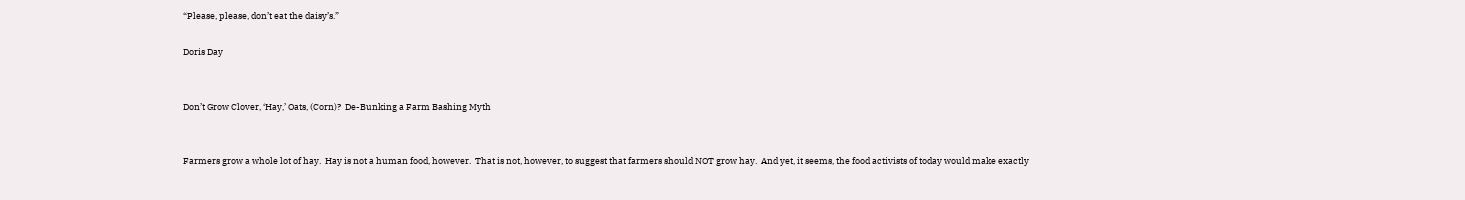“Please, please, don’t eat the daisy’s.”

Doris Day


Don’t Grow Clover, ‘Hay,’ Oats, (Corn)?  De-Bunking a Farm Bashing Myth


Farmers grow a whole lot of hay.  Hay is not a human food, however.  That is not, however, to suggest that farmers should NOT grow hay.  And yet, it seems, the food activists of today would make exactly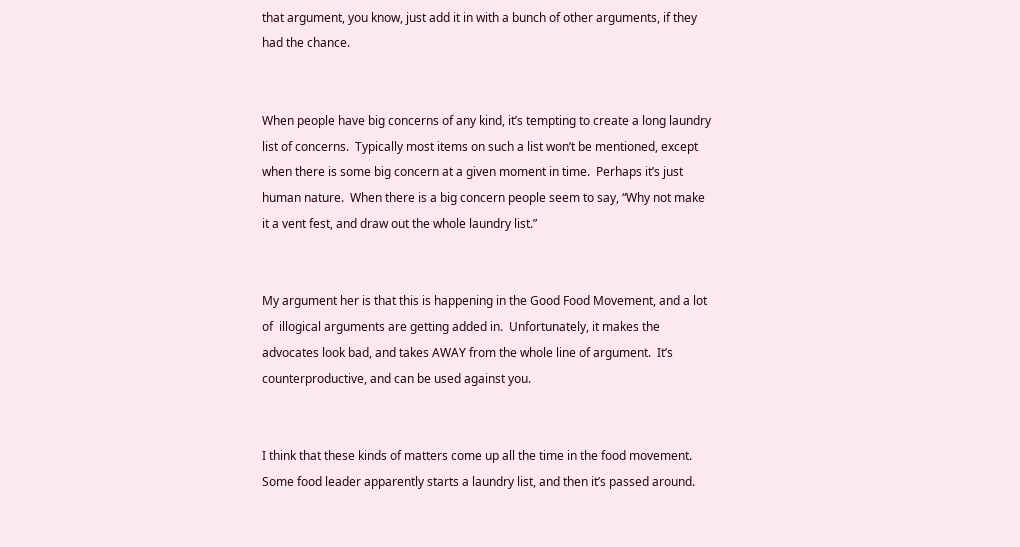that argument, you know, just add it in with a bunch of other arguments, if they had the chance.


When people have big concerns of any kind, it’s tempting to create a long laundry list of concerns.  Typically most items on such a list won’t be mentioned, except when there is some big concern at a given moment in time.  Perhaps it’s just human nature.  When there is a big concern people seem to say, “Why not make it a vent fest, and draw out the whole laundry list.”


My argument her is that this is happening in the Good Food Movement, and a lot of  illogical arguments are getting added in.  Unfortunately, it makes the advocates look bad, and takes AWAY from the whole line of argument.  It’s counterproductive, and can be used against you.


I think that these kinds of matters come up all the time in the food movement.  Some food leader apparently starts a laundry list, and then it’s passed around.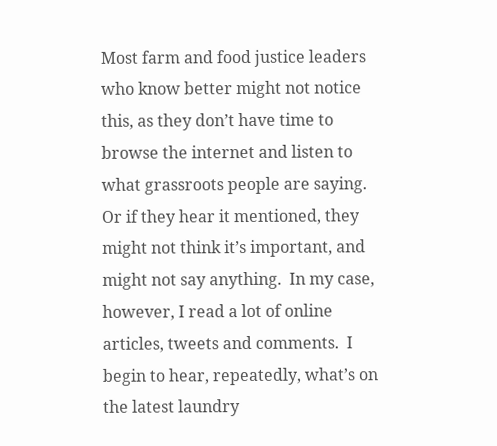Most farm and food justice leaders who know better might not notice this, as they don’t have time to browse the internet and listen to what grassroots people are saying.  Or if they hear it mentioned, they might not think it’s important, and might not say anything.  In my case, however, I read a lot of online articles, tweets and comments.  I begin to hear, repeatedly, what’s on the latest laundry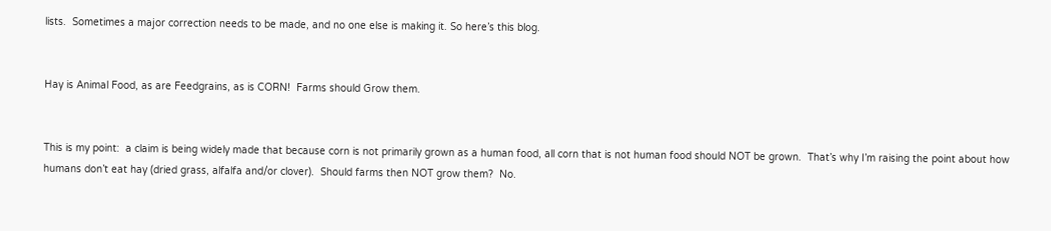lists.  Sometimes a major correction needs to be made, and no one else is making it. So here’s this blog.


Hay is Animal Food, as are Feedgrains, as is CORN!  Farms should Grow them.


This is my point:  a claim is being widely made that because corn is not primarily grown as a human food, all corn that is not human food should NOT be grown.  That’s why I’m raising the point about how humans don’t eat hay (dried grass, alfalfa and/or clover).  Should farms then NOT grow them?  No.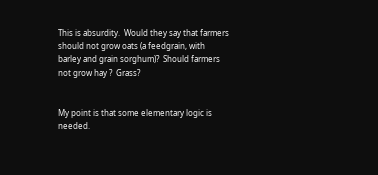This is absurdity.  Would they say that farmers should not grow oats (a feedgrain, with barley and grain sorghum)?  Should farmers not grow hay ?  Grass?


My point is that some elementary logic is needed.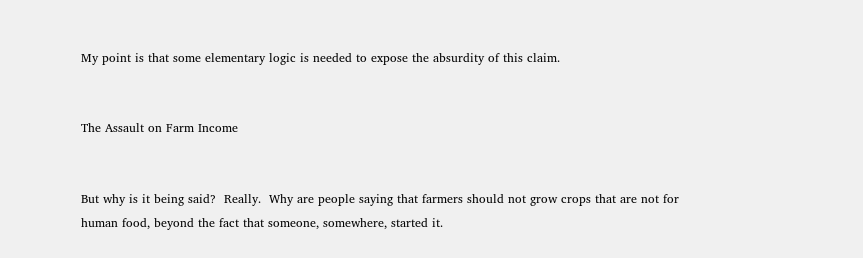My point is that some elementary logic is needed to expose the absurdity of this claim.


The Assault on Farm Income


But why is it being said?  Really.  Why are people saying that farmers should not grow crops that are not for human food, beyond the fact that someone, somewhere, started it.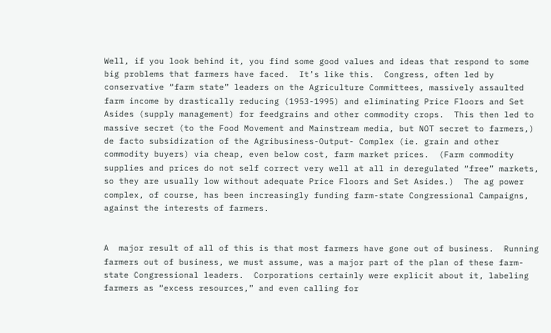Well, if you look behind it, you find some good values and ideas that respond to some big problems that farmers have faced.  It’s like this.  Congress, often led by conservative “farm state” leaders on the Agriculture Committees, massively assaulted farm income by drastically reducing (1953-1995) and eliminating Price Floors and Set Asides (supply management) for feedgrains and other commodity crops.  This then led to massive secret (to the Food Movement and Mainstream media, but NOT secret to farmers,) de facto subsidization of the Agribusiness-Output- Complex (ie. grain and other commodity buyers) via cheap, even below cost, farm market prices.  (Farm commodity supplies and prices do not self correct very well at all in deregulated “free” markets, so they are usually low without adequate Price Floors and Set Asides.)  The ag power complex, of course, has been increasingly funding farm-state Congressional Campaigns, against the interests of farmers.


A  major result of all of this is that most farmers have gone out of business.  Running farmers out of business, we must assume, was a major part of the plan of these farm-state Congressional leaders.  Corporations certainly were explicit about it, labeling farmers as “excess resources,” and even calling for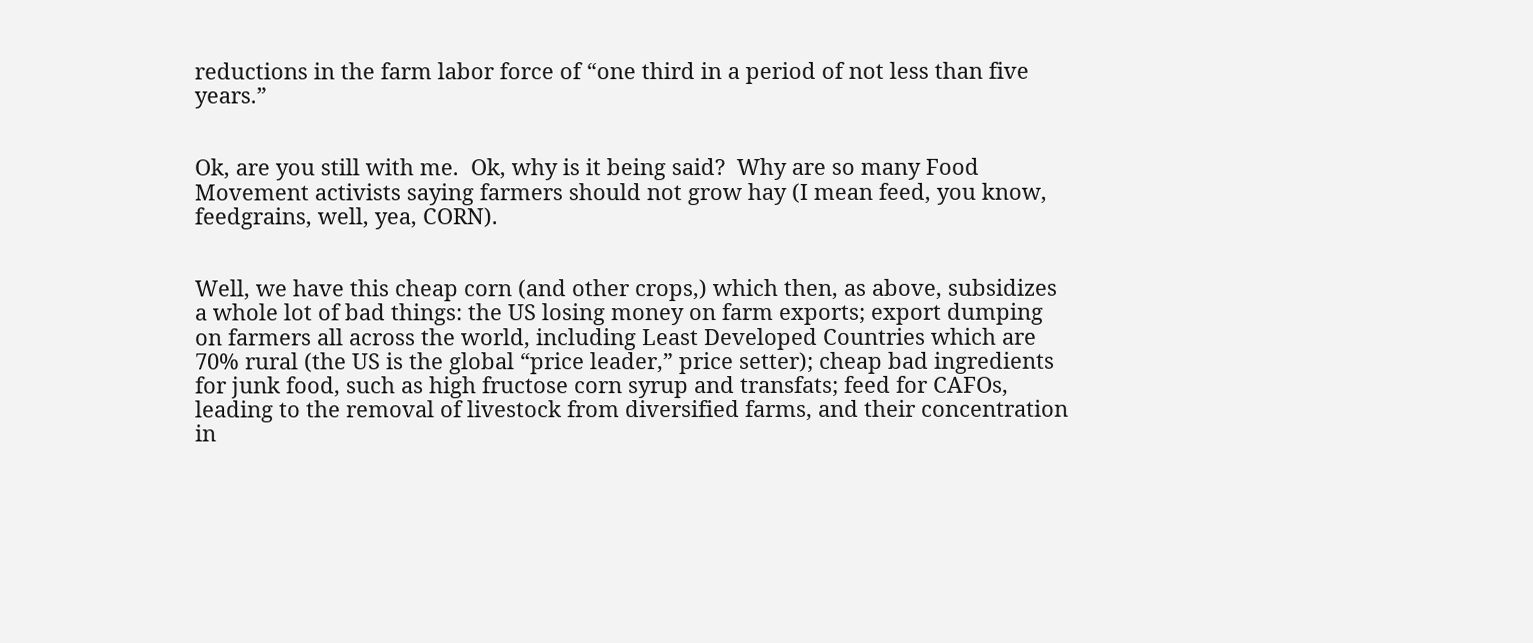reductions in the farm labor force of “one third in a period of not less than five years.”


Ok, are you still with me.  Ok, why is it being said?  Why are so many Food Movement activists saying farmers should not grow hay (I mean feed, you know, feedgrains, well, yea, CORN).


Well, we have this cheap corn (and other crops,) which then, as above, subsidizes a whole lot of bad things: the US losing money on farm exports; export dumping on farmers all across the world, including Least Developed Countries which are 70% rural (the US is the global “price leader,” price setter); cheap bad ingredients for junk food, such as high fructose corn syrup and transfats; feed for CAFOs, leading to the removal of livestock from diversified farms, and their concentration in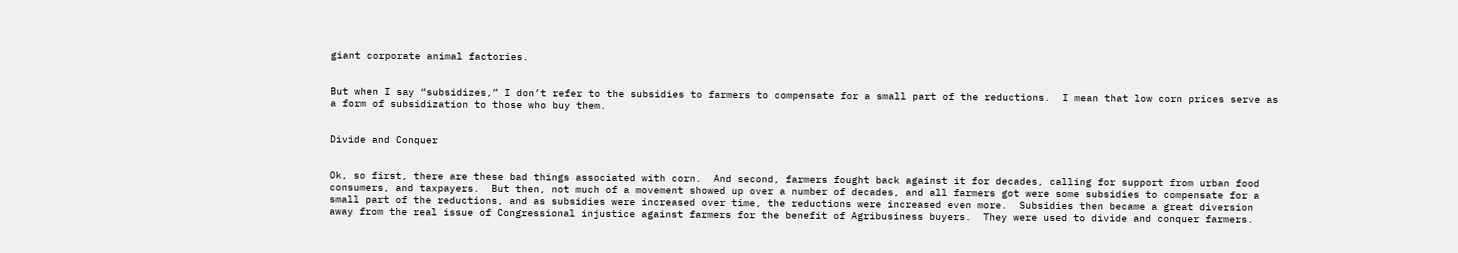giant corporate animal factories.


But when I say “subsidizes,” I don’t refer to the subsidies to farmers to compensate for a small part of the reductions.  I mean that low corn prices serve as a form of subsidization to those who buy them.


Divide and Conquer


Ok, so first, there are these bad things associated with corn.  And second, farmers fought back against it for decades, calling for support from urban food consumers, and taxpayers.  But then, not much of a movement showed up over a number of decades, and all farmers got were some subsidies to compensate for a small part of the reductions, and as subsidies were increased over time, the reductions were increased even more.  Subsidies then became a great diversion away from the real issue of Congressional injustice against farmers for the benefit of Agribusiness buyers.  They were used to divide and conquer farmers.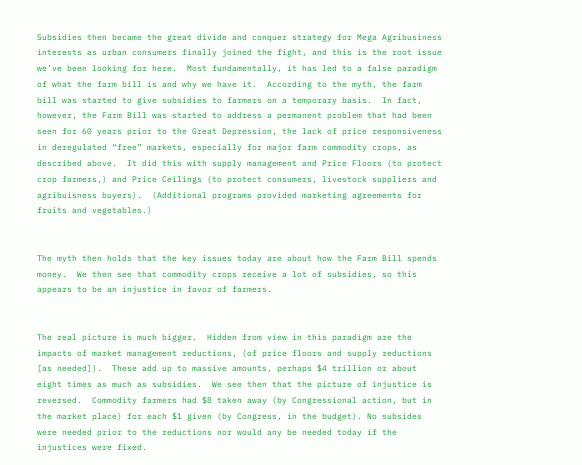Subsidies then became the great divide and conquer strategy for Mega Agribusiness interests as urban consumers finally joined the fight, and this is the root issue we’ve been looking for here.  Most fundamentally, it has led to a false paradigm of what the farm bill is and why we have it.  According to the myth, the farm bill was started to give subsidies to farmers on a temporary basis.  In fact, however, the Farm Bill was started to address a permanent problem that had been seen for 60 years prior to the Great Depression, the lack of price responsiveness in deregulated “free” markets, especially for major farm commodity crops, as described above.  It did this with supply management and Price Floors (to protect crop farmers,) and Price Ceilings (to protect consumers, livestock suppliers and agribuisness buyers).  (Additional programs provided marketing agreements for fruits and vegetables.)


The myth then holds that the key issues today are about how the Farm Bill spends money.  We then see that commodity crops receive a lot of subsidies, so this appears to be an injustice in favor of farmers.


The real picture is much bigger.  Hidden from view in this paradigm are the impacts of market management reductions, (of price floors and supply reductions [as needed]).  These add up to massive amounts, perhaps $4 trillion or about eight times as much as subsidies.  We see then that the picture of injustice is reversed.  Commodity farmers had $8 taken away (by Congressional action, but in the market place) for each $1 given (by Congress, in the budget). No subsides were needed prior to the reductions nor would any be needed today if the injustices were fixed.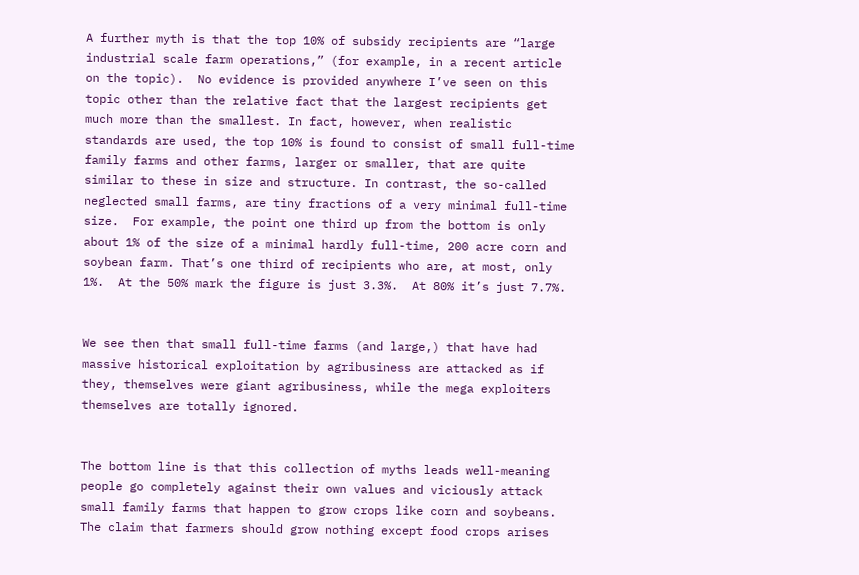A further myth is that the top 10% of subsidy recipients are “large industrial scale farm operations,” (for example, in a recent article on the topic).  No evidence is provided anywhere I’ve seen on this topic other than the relative fact that the largest recipients get much more than the smallest. In fact, however, when realistic standards are used, the top 10% is found to consist of small full-time family farms and other farms, larger or smaller, that are quite similar to these in size and structure. In contrast, the so-called neglected small farms, are tiny fractions of a very minimal full-time size.  For example, the point one third up from the bottom is only about 1% of the size of a minimal hardly full-time, 200 acre corn and soybean farm. That’s one third of recipients who are, at most, only 1%.  At the 50% mark the figure is just 3.3%.  At 80% it’s just 7.7%.


We see then that small full-time farms (and large,) that have had massive historical exploitation by agribusiness are attacked as if they, themselves were giant agribusiness, while the mega exploiters themselves are totally ignored.


The bottom line is that this collection of myths leads well-meaning people go completely against their own values and viciously attack small family farms that happen to grow crops like corn and soybeans.  The claim that farmers should grow nothing except food crops arises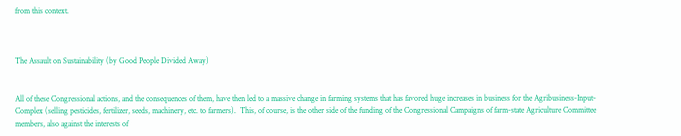from this context.



The Assault on Sustainability (by Good People Divided Away)


All of these Congressional actions, and the consequences of them, have then led to a massive change in farming systems that has favored huge increases in business for the Agribusiness-Input-Complex (selling pesticides, fertilizer, seeds, machinery, etc. to farmers).  This, of course, is the other side of the funding of the Congressional Campaigns of farm-state Agriculture Committee members, also against the interests of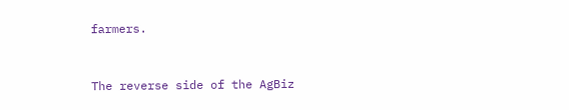farmers.


The reverse side of the AgBiz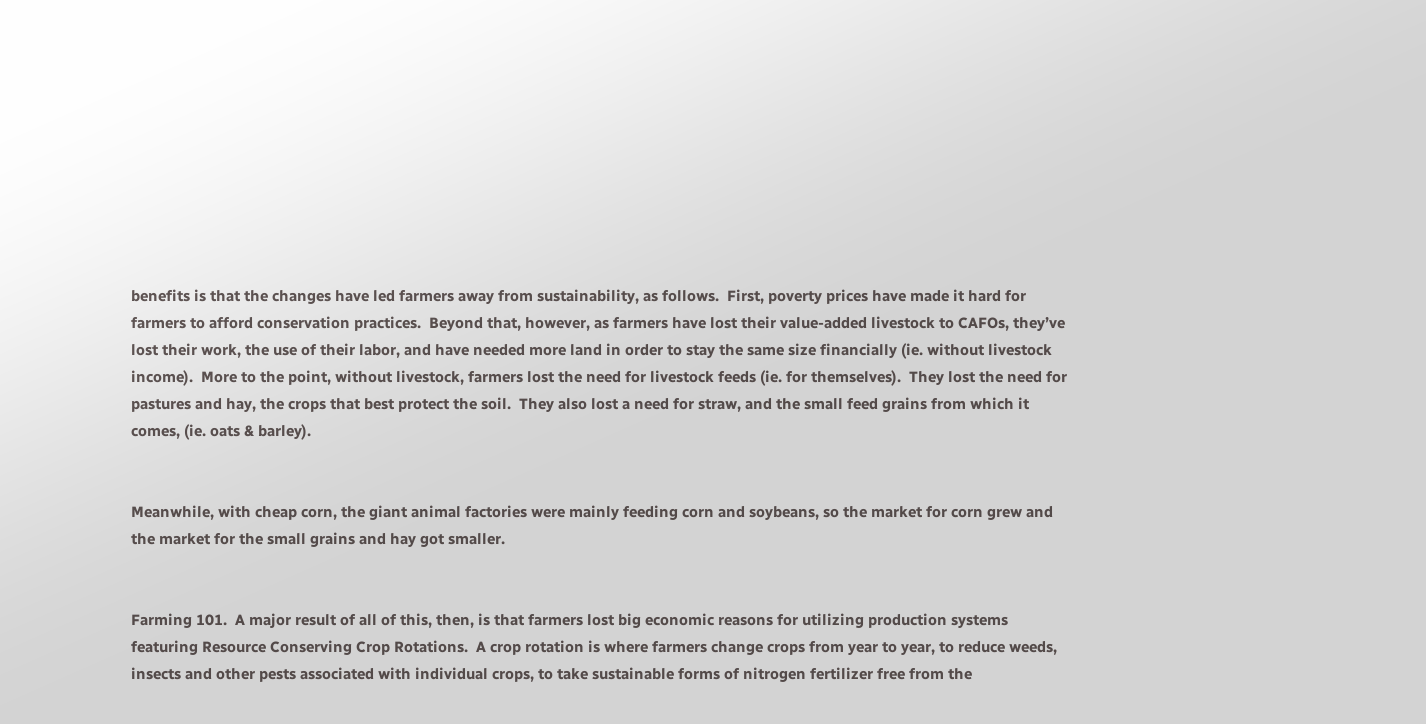benefits is that the changes have led farmers away from sustainability, as follows.  First, poverty prices have made it hard for farmers to afford conservation practices.  Beyond that, however, as farmers have lost their value-added livestock to CAFOs, they’ve lost their work, the use of their labor, and have needed more land in order to stay the same size financially (ie. without livestock income).  More to the point, without livestock, farmers lost the need for livestock feeds (ie. for themselves).  They lost the need for pastures and hay, the crops that best protect the soil.  They also lost a need for straw, and the small feed grains from which it comes, (ie. oats & barley).


Meanwhile, with cheap corn, the giant animal factories were mainly feeding corn and soybeans, so the market for corn grew and the market for the small grains and hay got smaller.


Farming 101.  A major result of all of this, then, is that farmers lost big economic reasons for utilizing production systems featuring Resource Conserving Crop Rotations.  A crop rotation is where farmers change crops from year to year, to reduce weeds, insects and other pests associated with individual crops, to take sustainable forms of nitrogen fertilizer free from the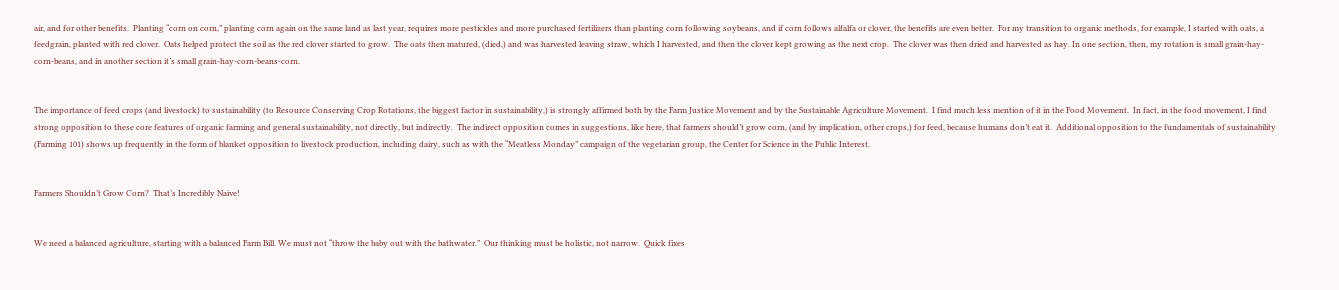air, and for other benefits.  Planting “corn on corn,” planting corn again on the same land as last year, requires more pesticides and more purchased fertilizers than planting corn following soybeans, and if corn follows alfalfa or clover, the benefits are even better.  For my transition to organic methods, for example, I started with oats, a feedgrain, planted with red clover.  Oats helped protect the soil as the red clover started to grow.  The oats then matured, (died,) and was harvested leaving straw, which I harvested, and then the clover kept growing as the next crop.  The clover was then dried and harvested as hay. In one section, then, my rotation is small grain-hay-corn-beans, and in another section it’s small grain-hay-corn-beans-corn.


The importance of feed crops (and livestock) to sustainability (to Resource Conserving Crop Rotations, the biggest factor in sustainability,) is strongly affirmed both by the Farm Justice Movement and by the Sustainable Agriculture Movement.  I find much less mention of it in the Food Movement.  In fact, in the food movement, I find strong opposition to these core features of organic farming and general sustainability, not directly, but indirectly.  The indirect opposition comes in suggestions, like here, that farmers should’t grow corn, (and by implication, other crops,) for feed, because humans don’t eat it.  Additional opposition to the fundamentals of sustainability (Farming 101) shows up frequently in the form of blanket opposition to livestock production, including dairy, such as with the “Meatless Monday” campaign of the vegetarian group, the Center for Science in the Public Interest.


Farmers Shouldn’t Grow Corn?  That’s Incredibly Naive!


We need a balanced agriculture, starting with a balanced Farm Bill. We must not “throw the baby out with the bathwater.”  Our thinking must be holistic, not narrow.  Quick fixes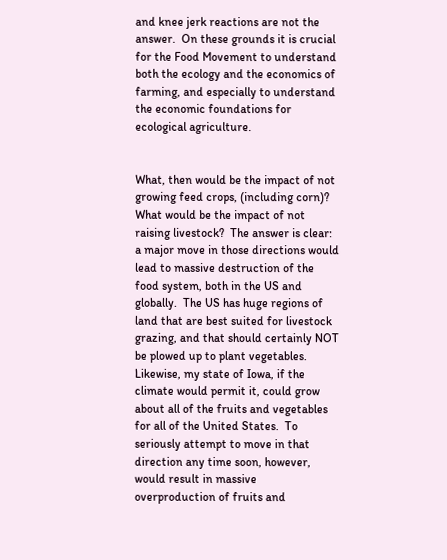and knee jerk reactions are not the answer.  On these grounds it is crucial for the Food Movement to understand both the ecology and the economics of farming, and especially to understand the economic foundations for ecological agriculture.


What, then would be the impact of not growing feed crops, (including corn)?  What would be the impact of not raising livestock?  The answer is clear:  a major move in those directions would lead to massive destruction of the food system, both in the US and globally.  The US has huge regions of land that are best suited for livestock grazing, and that should certainly NOT be plowed up to plant vegetables.  Likewise, my state of Iowa, if the climate would permit it, could grow about all of the fruits and vegetables for all of the United States.  To seriously attempt to move in that direction any time soon, however, would result in massive overproduction of fruits and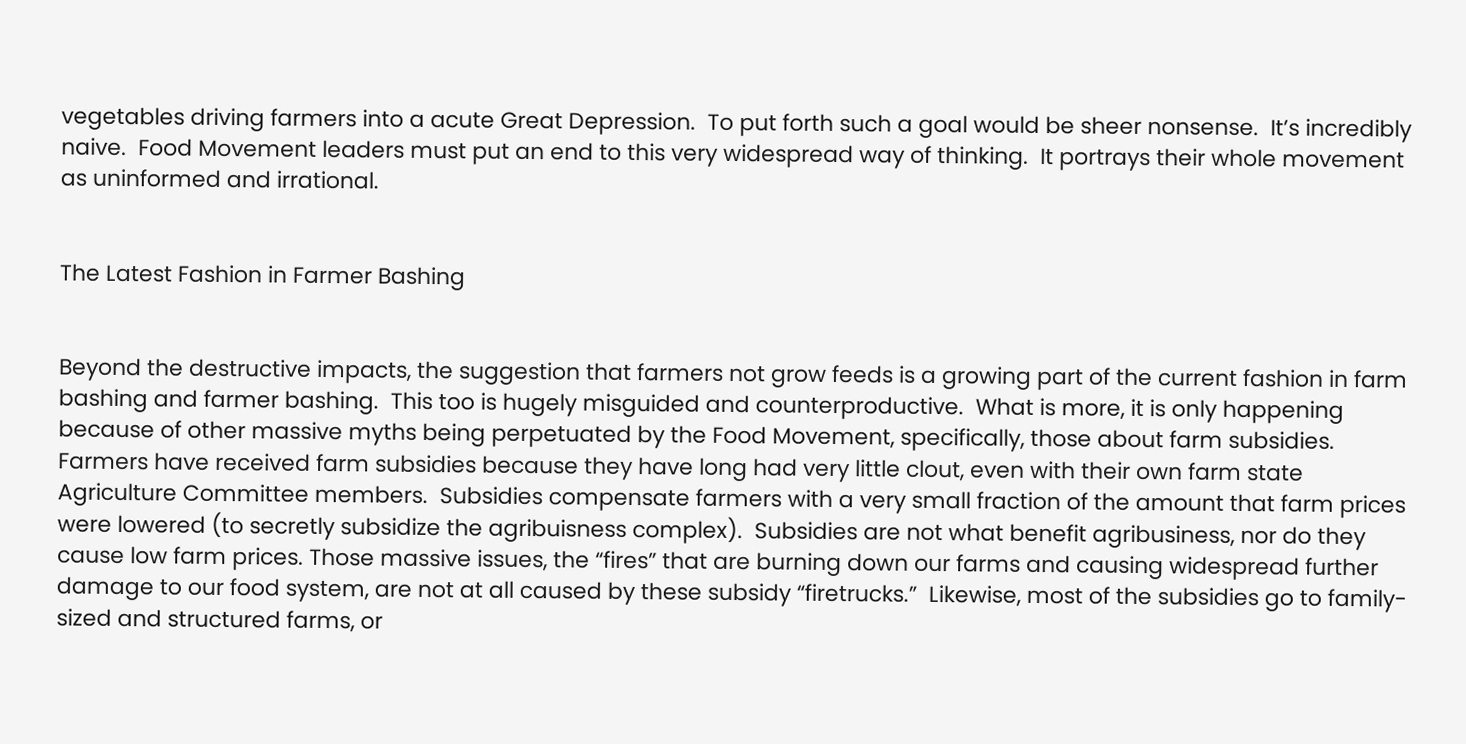vegetables driving farmers into a acute Great Depression.  To put forth such a goal would be sheer nonsense.  It’s incredibly naive.  Food Movement leaders must put an end to this very widespread way of thinking.  It portrays their whole movement as uninformed and irrational.


The Latest Fashion in Farmer Bashing


Beyond the destructive impacts, the suggestion that farmers not grow feeds is a growing part of the current fashion in farm bashing and farmer bashing.  This too is hugely misguided and counterproductive.  What is more, it is only happening because of other massive myths being perpetuated by the Food Movement, specifically, those about farm subsidies.  Farmers have received farm subsidies because they have long had very little clout, even with their own farm state Agriculture Committee members.  Subsidies compensate farmers with a very small fraction of the amount that farm prices were lowered (to secretly subsidize the agribuisness complex).  Subsidies are not what benefit agribusiness, nor do they cause low farm prices. Those massive issues, the “fires” that are burning down our farms and causing widespread further damage to our food system, are not at all caused by these subsidy “firetrucks.”  Likewise, most of the subsidies go to family-sized and structured farms, or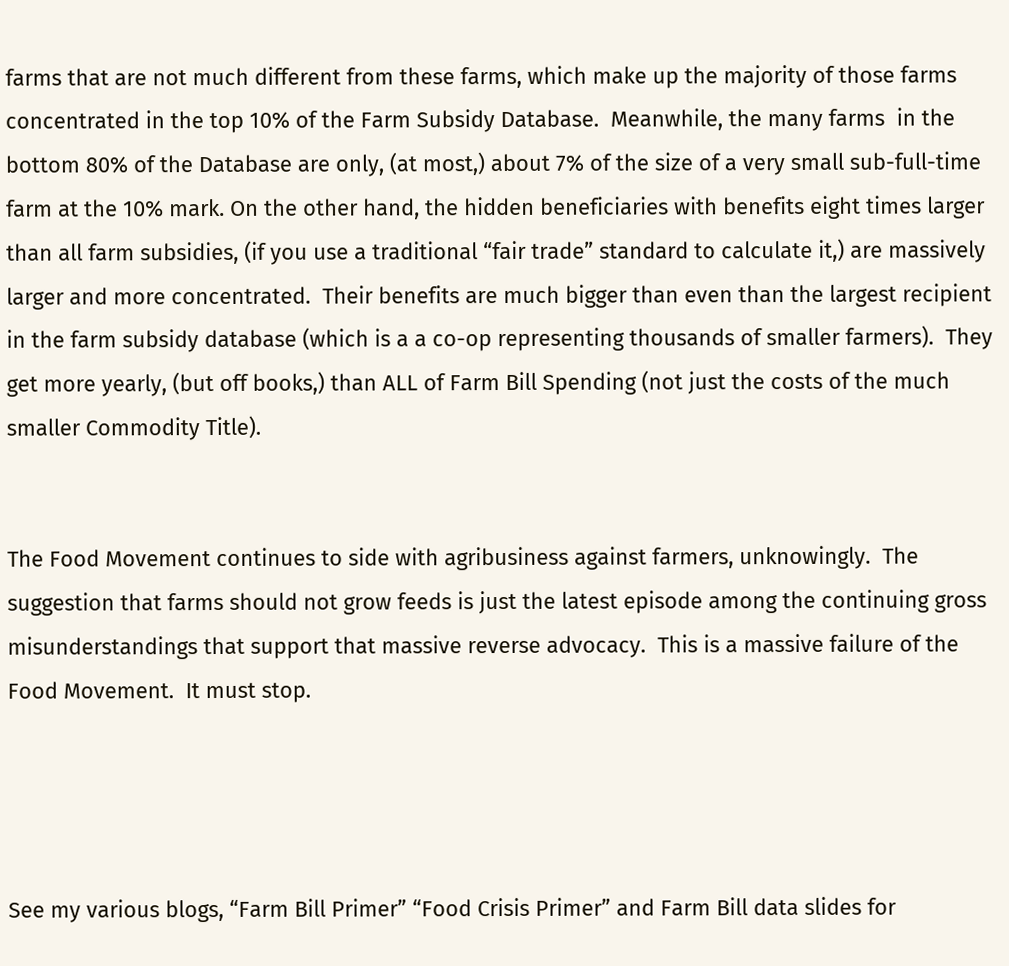farms that are not much different from these farms, which make up the majority of those farms concentrated in the top 10% of the Farm Subsidy Database.  Meanwhile, the many farms  in the bottom 80% of the Database are only, (at most,) about 7% of the size of a very small sub-full-time farm at the 10% mark. On the other hand, the hidden beneficiaries with benefits eight times larger than all farm subsidies, (if you use a traditional “fair trade” standard to calculate it,) are massively larger and more concentrated.  Their benefits are much bigger than even than the largest recipient in the farm subsidy database (which is a a co-op representing thousands of smaller farmers).  They get more yearly, (but off books,) than ALL of Farm Bill Spending (not just the costs of the much smaller Commodity Title).


The Food Movement continues to side with agribusiness against farmers, unknowingly.  The suggestion that farms should not grow feeds is just the latest episode among the continuing gross misunderstandings that support that massive reverse advocacy.  This is a massive failure of the Food Movement.  It must stop.




See my various blogs, “Farm Bill Primer” “Food Crisis Primer” and Farm Bill data slides for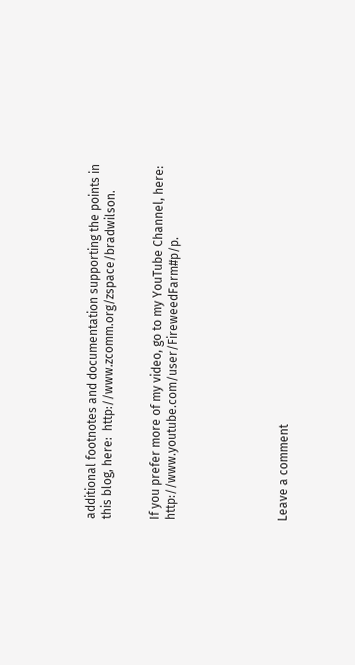additional footnotes and documentation supporting the points in this blog, here:  http://www.zcomm.org/zspace/bradwilson.


If you prefer more of my video, go to my YouTube Channel, here:  http://www.youtube.com/user/FireweedFarm#p/p.






Leave a comment